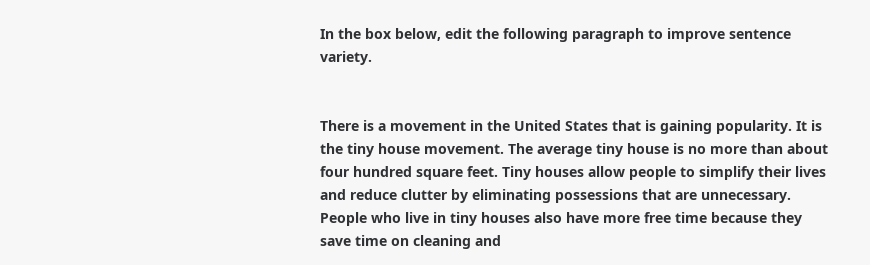In the box below, edit the following paragraph to improve sentence variety.


There is a movement in the United States that is gaining popularity. It is the tiny house movement. The average tiny house is no more than about four hundred square feet. Tiny houses allow people to simplify their lives and reduce clutter by eliminating possessions that are unnecessary. People who live in tiny houses also have more free time because they save time on cleaning and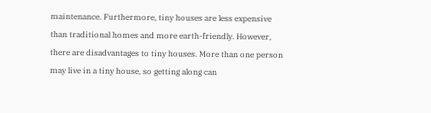maintenance. Furthermore, tiny houses are less expensive than traditional homes and more earth-friendly. However, there are disadvantages to tiny houses. More than one person may live in a tiny house, so getting along can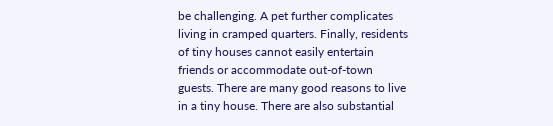be challenging. A pet further complicates living in cramped quarters. Finally, residents of tiny houses cannot easily entertain friends or accommodate out-of-town guests. There are many good reasons to live in a tiny house. There are also substantial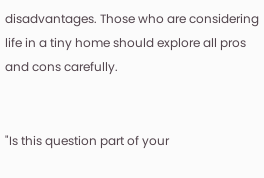disadvantages. Those who are considering life in a tiny home should explore all pros and cons carefully.


"Is this question part of your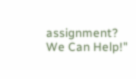assignment? We Can Help!"